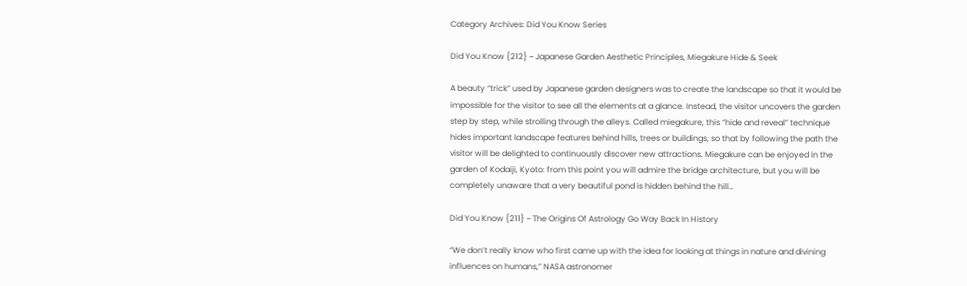Category Archives: Did You Know Series

Did You Know {212} ~ Japanese Garden Aesthetic Principles, Miegakure Hide & Seek

A beauty “trick” used by Japanese garden designers was to create the landscape so that it would be impossible for the visitor to see all the elements at a glance. Instead, the visitor uncovers the garden step by step, while strolling through the alleys. Called miegakure, this “hide and reveal” technique hides important landscape features behind hills, trees or buildings, so that by following the path the visitor will be delighted to continuously discover new attractions. Miegakure can be enjoyed in the garden of Kodaiji, Kyoto: from this point you will admire the bridge architecture, but you will be completely unaware that a very beautiful pond is hidden behind the hill…

Did You Know {211} ~ The Origins Of Astrology Go Way Back In History

“We don’t really know who first came up with the idea for looking at things in nature and divining influences on humans,” NASA astronomer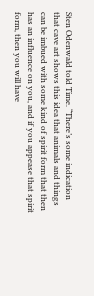Sten Odenwald told Time. “There’s some indication that cave art shows this idea that animals and things can be imbued with some kind of spirit form that then has an influence on you, and if you appease that spirit form, then you will have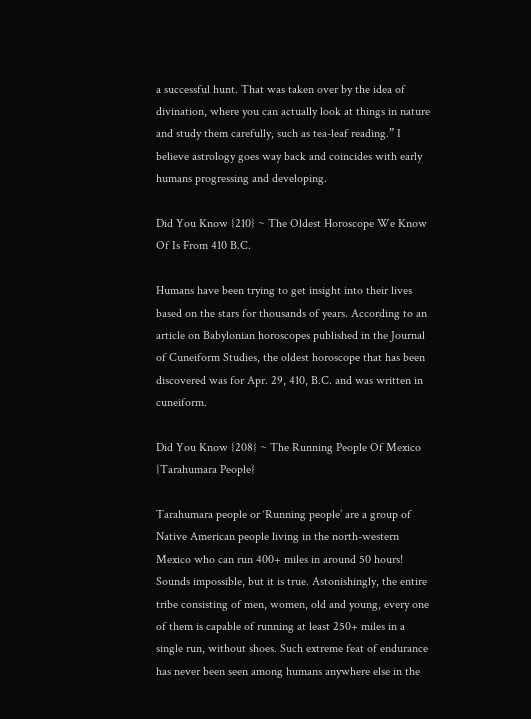a successful hunt. That was taken over by the idea of divination, where you can actually look at things in nature and study them carefully, such as tea-leaf reading.” I believe astrology goes way back and coincides with early humans progressing and developing.

Did You Know {210} ~ The Oldest Horoscope We Know Of Is From 410 B.C.

Humans have been trying to get insight into their lives based on the stars for thousands of years. According to an article on Babylonian horoscopes published in the Journal of Cuneiform Studies, the oldest horoscope that has been discovered was for Apr. 29, 410, B.C. and was written in cuneiform.

Did You Know {208} ~ The Running People Of Mexico {Tarahumara People}

Tarahumara people or ‘Running people’ are a group of Native American people living in the north-western Mexico who can run 400+ miles in around 50 hours! Sounds impossible, but it is true. Astonishingly, the entire tribe consisting of men, women, old and young, every one of them is capable of running at least 250+ miles in a single run, without shoes. Such extreme feat of endurance has never been seen among humans anywhere else in the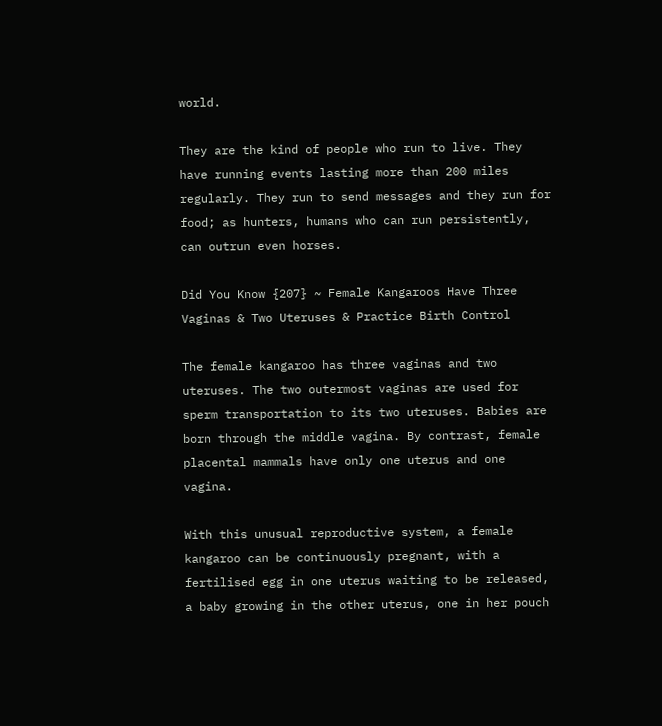world.

They are the kind of people who run to live. They have running events lasting more than 200 miles regularly. They run to send messages and they run for food; as hunters, humans who can run persistently, can outrun even horses.

Did You Know {207} ~ Female Kangaroos Have Three Vaginas & Two Uteruses & Practice Birth Control

The female kangaroo has three vaginas and two uteruses. The two outermost vaginas are used for sperm transportation to its two uteruses. Babies are born through the middle vagina. By contrast, female placental mammals have only one uterus and one vagina.

With this unusual reproductive system, a female kangaroo can be continuously pregnant, with a fertilised egg in one uterus waiting to be released, a baby growing in the other uterus, one in her pouch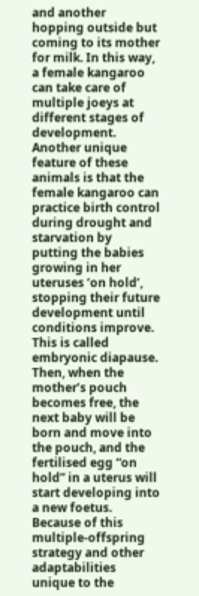and another hopping outside but coming to its mother for milk. In this way, a female kangaroo can take care of multiple joeys at different stages of development. Another unique feature of these animals is that the female kangaroo can practice birth control during drought and starvation by putting the babies growing in her uteruses ‘on hold’, stopping their future development until conditions improve. This is called embryonic diapause. Then, when the mother’s pouch becomes free, the next baby will be born and move into the pouch, and the fertilised egg “on hold” in a uterus will start developing into a new foetus. Because of this multiple-offspring strategy and other adaptabilities unique to the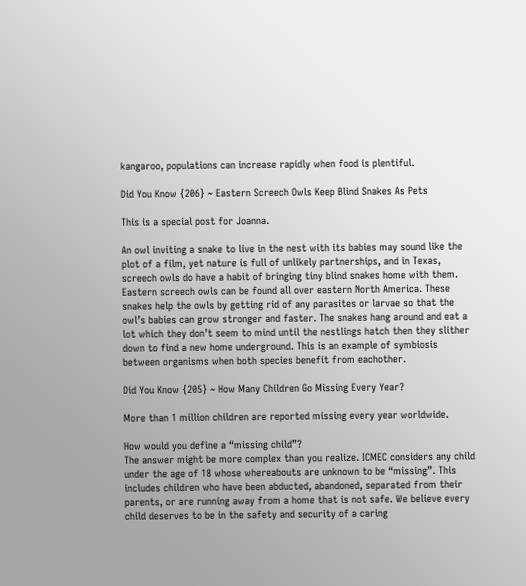kangaroo, populations can increase rapidly when food is plentiful.

Did You Know {206} ~ Eastern Screech Owls Keep Blind Snakes As Pets

This is a special post for Joanna.

An owl inviting a snake to live in the nest with its babies may sound like the plot of a film, yet nature is full of unlikely partnerships, and in Texas, screech owls do have a habit of bringing tiny blind snakes home with them. Eastern screech owls can be found all over eastern North America. These snakes help the owls by getting rid of any parasites or larvae so that the owl’s babies can grow stronger and faster. The snakes hang around and eat a lot which they don’t seem to mind until the nestlings hatch then they slither down to find a new home underground. This is an example of symbiosis between organisms when both species benefit from eachother.

Did You Know {205} ~ How Many Children Go Missing Every Year?

More than 1 million children are reported missing every year worldwide.

How would you define a “missing child”?
The answer might be more complex than you realize. ICMEC considers any child under the age of 18 whose whereabouts are unknown to be “missing”. This includes children who have been abducted, abandoned, separated from their parents, or are running away from a home that is not safe. We believe every child deserves to be in the safety and security of a caring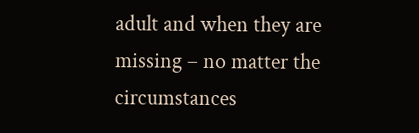adult and when they are missing – no matter the circumstances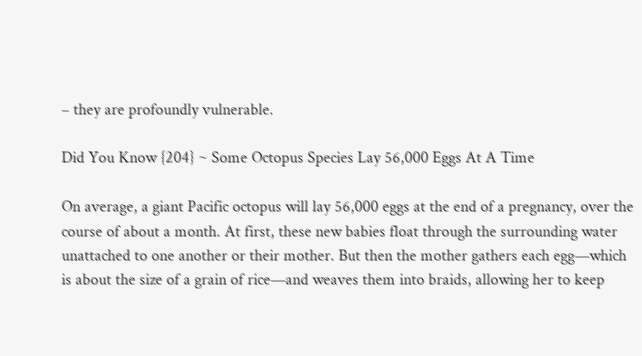– they are profoundly vulnerable.

Did You Know {204} ~ Some Octopus Species Lay 56,000 Eggs At A Time

On average, a giant Pacific octopus will lay 56,000 eggs at the end of a pregnancy, over the course of about a month. At first, these new babies float through the surrounding water unattached to one another or their mother. But then the mother gathers each egg—which is about the size of a grain of rice—and weaves them into braids, allowing her to keep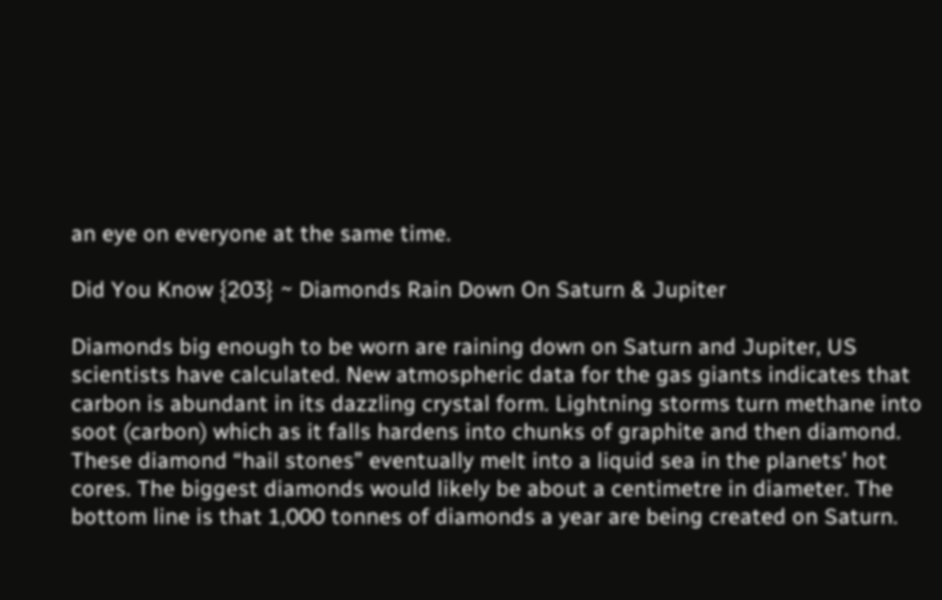an eye on everyone at the same time.

Did You Know {203} ~ Diamonds Rain Down On Saturn & Jupiter

Diamonds big enough to be worn are raining down on Saturn and Jupiter, US scientists have calculated. New atmospheric data for the gas giants indicates that carbon is abundant in its dazzling crystal form. Lightning storms turn methane into soot (carbon) which as it falls hardens into chunks of graphite and then diamond. These diamond “hail stones” eventually melt into a liquid sea in the planets’ hot cores. The biggest diamonds would likely be about a centimetre in diameter. The bottom line is that 1,000 tonnes of diamonds a year are being created on Saturn.